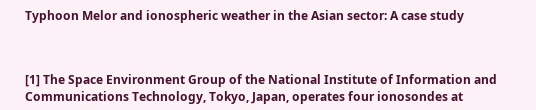Typhoon Melor and ionospheric weather in the Asian sector: A case study



[1] The Space Environment Group of the National Institute of Information and Communications Technology, Tokyo, Japan, operates four ionosondes at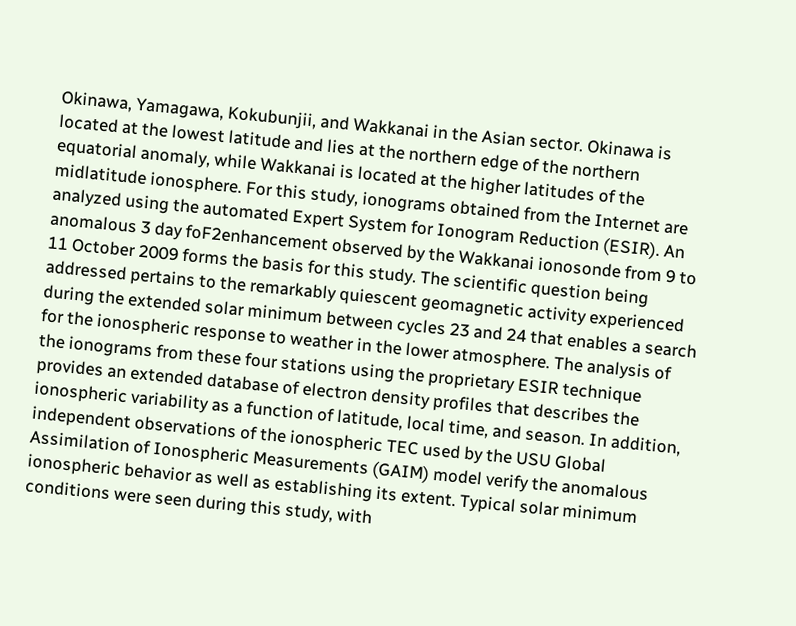Okinawa, Yamagawa, Kokubunjii, and Wakkanai in the Asian sector. Okinawa is located at the lowest latitude and lies at the northern edge of the northern equatorial anomaly, while Wakkanai is located at the higher latitudes of the midlatitude ionosphere. For this study, ionograms obtained from the Internet are analyzed using the automated Expert System for Ionogram Reduction (ESIR). An anomalous 3 day foF2enhancement observed by the Wakkanai ionosonde from 9 to 11 October 2009 forms the basis for this study. The scientific question being addressed pertains to the remarkably quiescent geomagnetic activity experienced during the extended solar minimum between cycles 23 and 24 that enables a search for the ionospheric response to weather in the lower atmosphere. The analysis of the ionograms from these four stations using the proprietary ESIR technique provides an extended database of electron density profiles that describes the ionospheric variability as a function of latitude, local time, and season. In addition, independent observations of the ionospheric TEC used by the USU Global Assimilation of Ionospheric Measurements (GAIM) model verify the anomalous ionospheric behavior as well as establishing its extent. Typical solar minimum conditions were seen during this study, with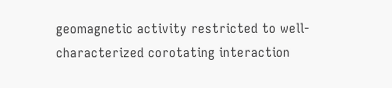geomagnetic activity restricted to well-characterized corotating interaction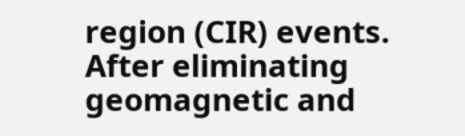region (CIR) events. After eliminating geomagnetic and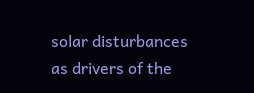solar disturbances as drivers of the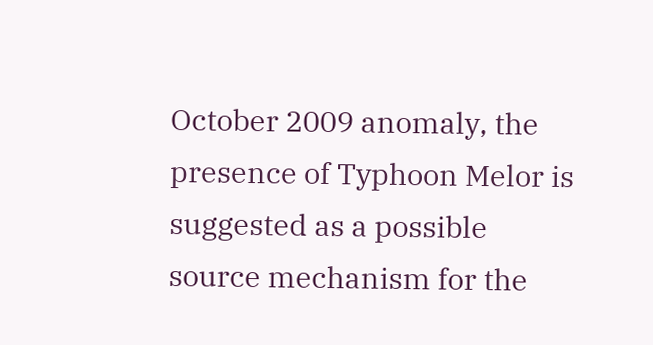October 2009 anomaly, the presence of Typhoon Melor is suggested as a possible source mechanism for the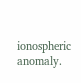ionospheric anomaly.